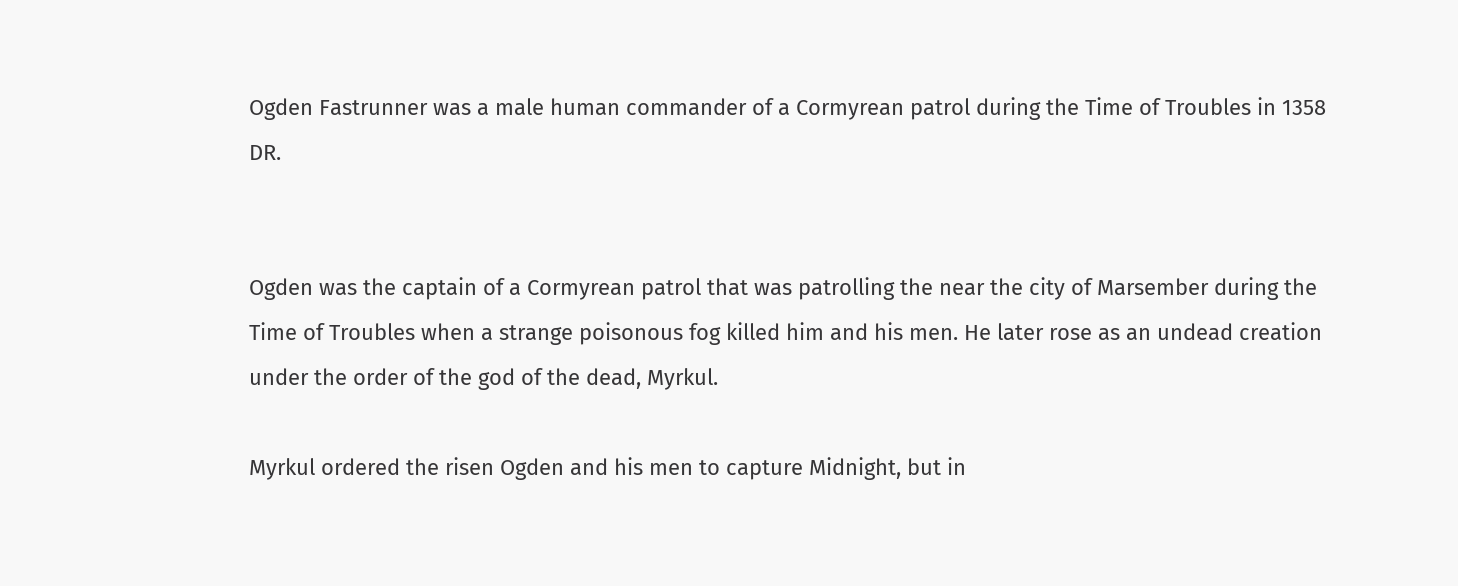Ogden Fastrunner was a male human commander of a Cormyrean patrol during the Time of Troubles in 1358 DR.


Ogden was the captain of a Cormyrean patrol that was patrolling the near the city of Marsember during the Time of Troubles when a strange poisonous fog killed him and his men. He later rose as an undead creation under the order of the god of the dead, Myrkul.

Myrkul ordered the risen Ogden and his men to capture Midnight, but in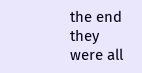the end they were all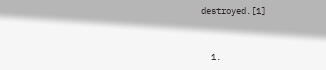destroyed.[1]


  1.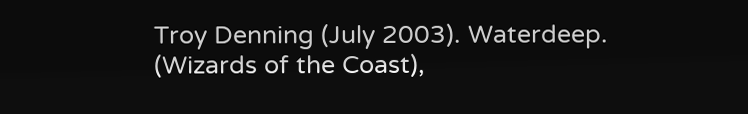Troy Denning (July 2003). Waterdeep. (Wizards of the Coast),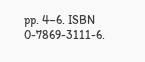pp. 4–6. ISBN 0-7869-3111-6.